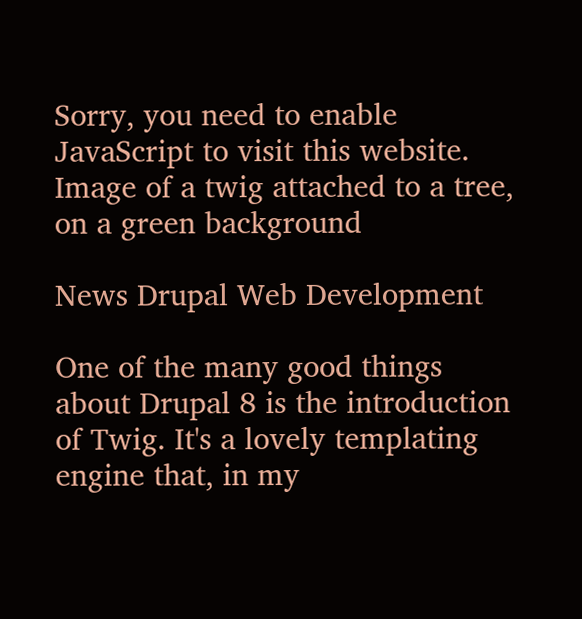Sorry, you need to enable JavaScript to visit this website.
Image of a twig attached to a tree, on a green background

News Drupal Web Development

One of the many good things about Drupal 8 is the introduction of Twig. It's a lovely templating engine that, in my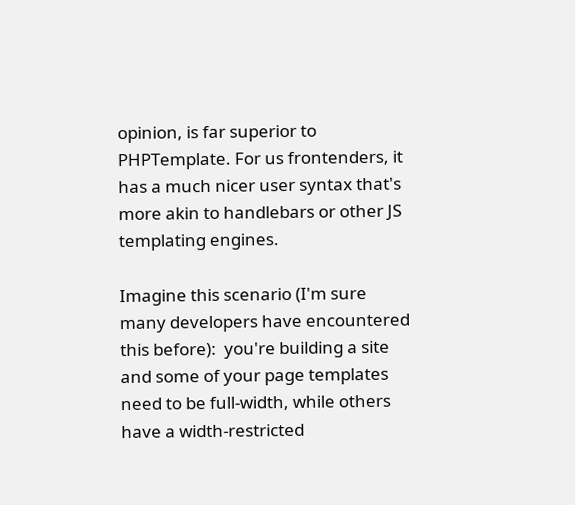opinion, is far superior to PHPTemplate. For us frontenders, it has a much nicer user syntax that's more akin to handlebars or other JS templating engines.

Imagine this scenario (I'm sure many developers have encountered this before):  you're building a site and some of your page templates need to be full-width, while others have a width-restricted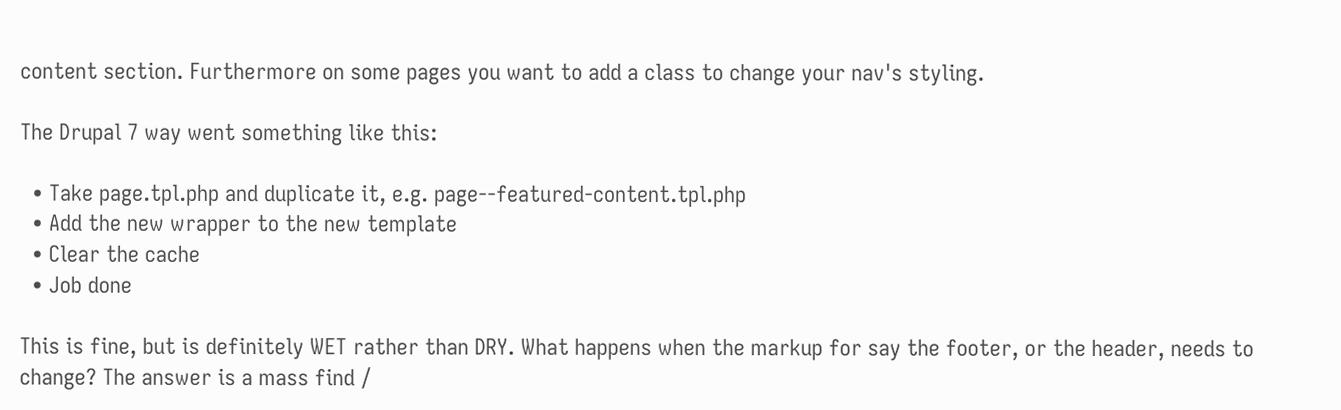content section. Furthermore on some pages you want to add a class to change your nav's styling.

The Drupal 7 way went something like this:

  • Take page.tpl.php and duplicate it, e.g. page--featured-content.tpl.php
  • Add the new wrapper to the new template
  • Clear the cache
  • Job done

This is fine, but is definitely WET rather than DRY. What happens when the markup for say the footer, or the header, needs to change? The answer is a mass find /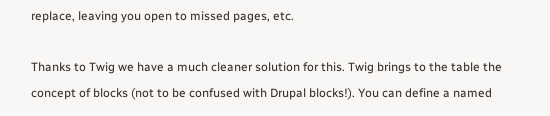replace, leaving you open to missed pages, etc.

Thanks to Twig we have a much cleaner solution for this. Twig brings to the table the concept of blocks (not to be confused with Drupal blocks!). You can define a named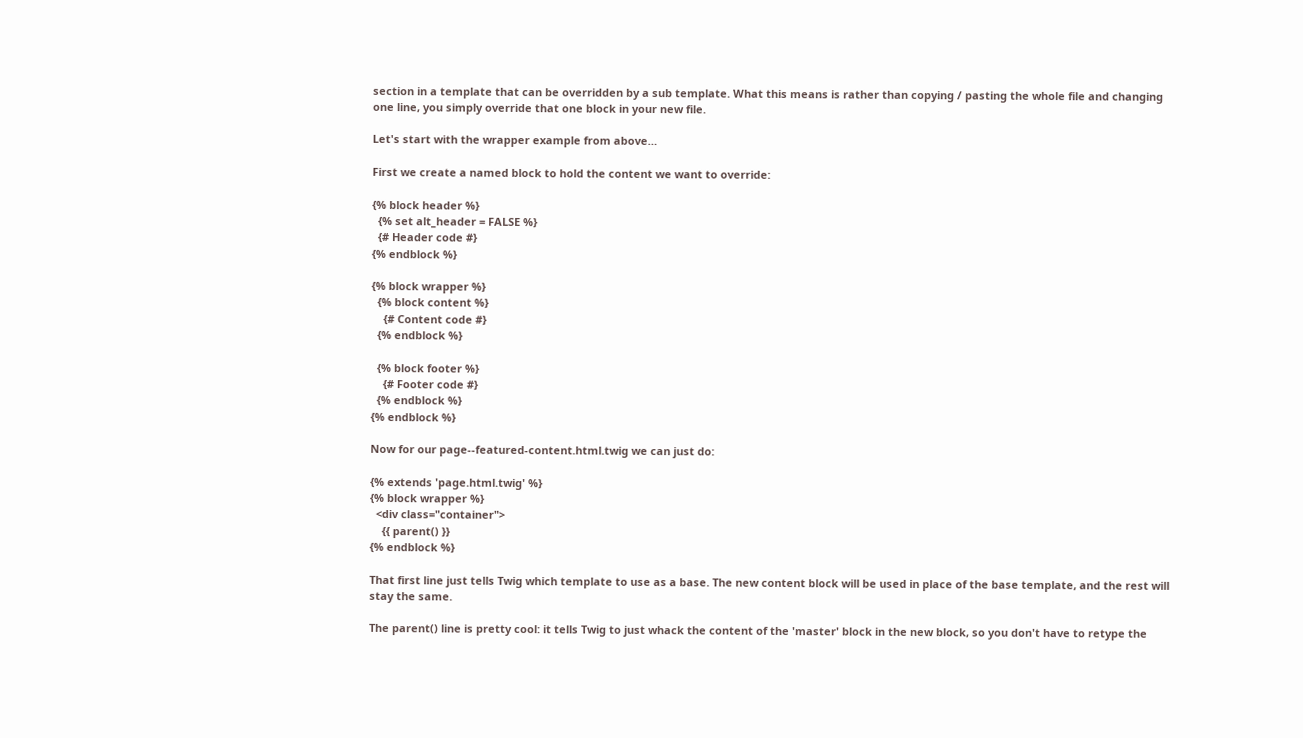section in a template that can be overridden by a sub template. What this means is rather than copying / pasting the whole file and changing one line, you simply override that one block in your new file.

Let's start with the wrapper example from above…

First we create a named block to hold the content we want to override:

{% block header %}
  {% set alt_header = FALSE %}
  {# Header code #}
{% endblock %}

{% block wrapper %}
  {% block content %}
    {# Content code #}
  {% endblock %}

  {% block footer %}
    {# Footer code #}
  {% endblock %}
{% endblock %}

Now for our page--featured-content.html.twig we can just do:

{% extends 'page.html.twig' %}
{% block wrapper %}
  <div class="container">
    {{ parent() }}
{% endblock %}

That first line just tells Twig which template to use as a base. The new content block will be used in place of the base template, and the rest will stay the same.

The parent() line is pretty cool: it tells Twig to just whack the content of the 'master' block in the new block, so you don't have to retype the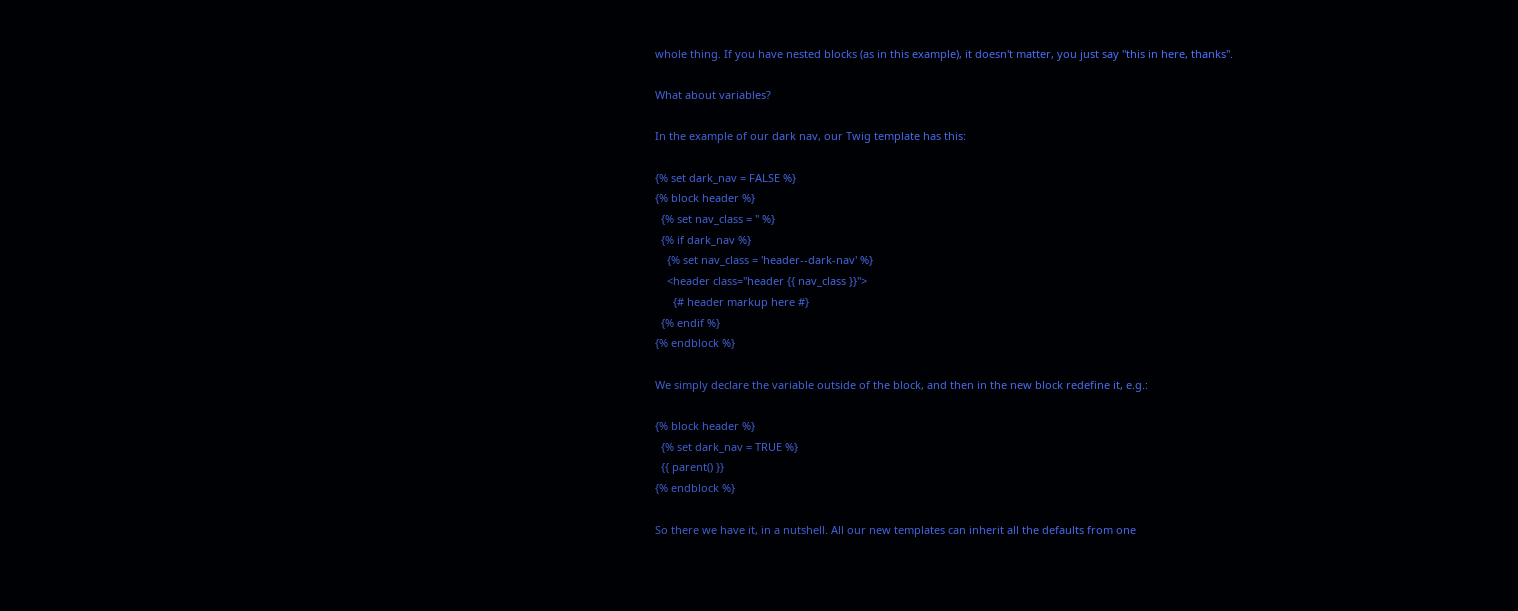whole thing. If you have nested blocks (as in this example), it doesn't matter, you just say "this in here, thanks".

What about variables?

In the example of our dark nav, our Twig template has this:

{% set dark_nav = FALSE %}
{% block header %}
  {% set nav_class = '' %}
  {% if dark_nav %}
    {% set nav_class = 'header--dark-nav' %}
    <header class="header {{ nav_class }}">
      {# header markup here #}
  {% endif %}
{% endblock %}

We simply declare the variable outside of the block, and then in the new block redefine it, e.g.:

{% block header %}
  {% set dark_nav = TRUE %}
  {{ parent() }}
{% endblock %}

So there we have it, in a nutshell. All our new templates can inherit all the defaults from one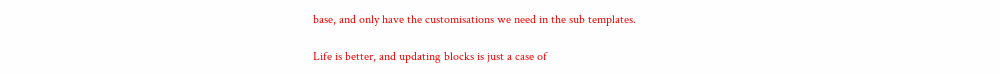base, and only have the customisations we need in the sub templates.

Life is better, and updating blocks is just a case of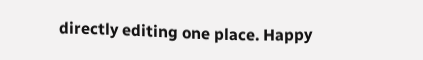directly editing one place. Happy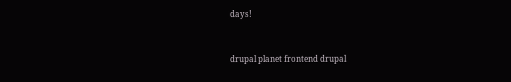days!


drupal planet frontend drupal